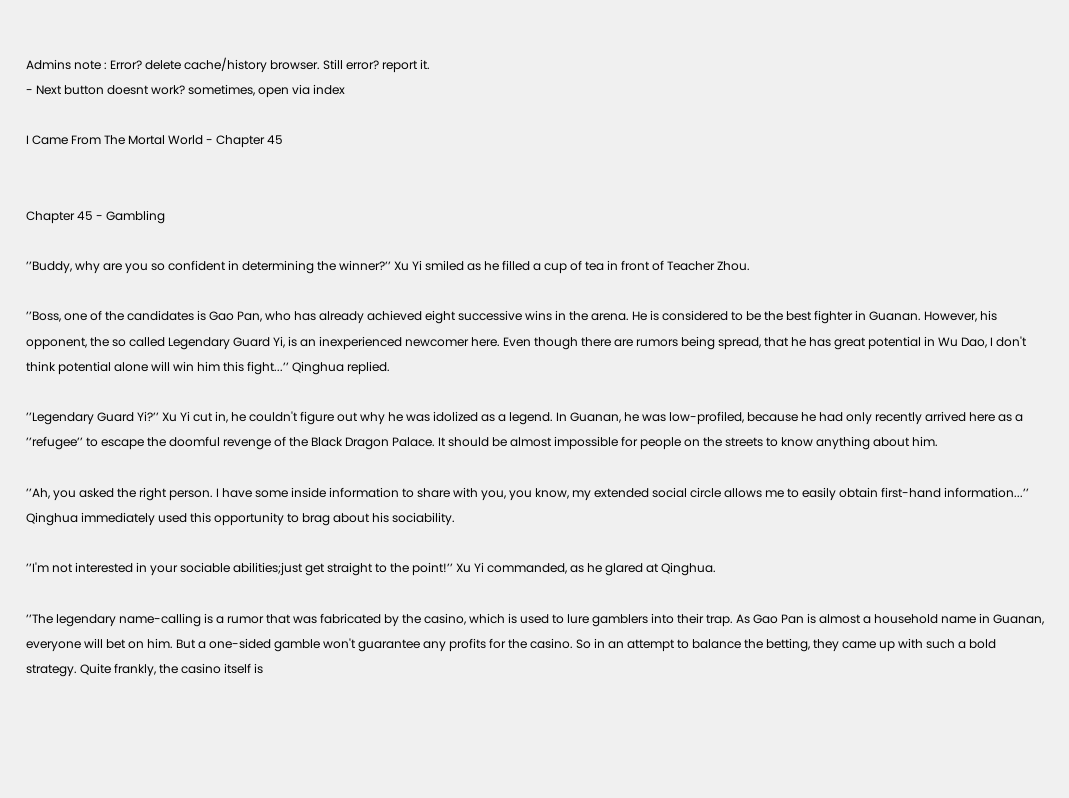Admins note : Error? delete cache/history browser. Still error? report it.
- Next button doesnt work? sometimes, open via index

I Came From The Mortal World - Chapter 45


Chapter 45 - Gambling

’’Buddy, why are you so confident in determining the winner?’’ Xu Yi smiled as he filled a cup of tea in front of Teacher Zhou.

’’Boss, one of the candidates is Gao Pan, who has already achieved eight successive wins in the arena. He is considered to be the best fighter in Guanan. However, his opponent, the so called Legendary Guard Yi, is an inexperienced newcomer here. Even though there are rumors being spread, that he has great potential in Wu Dao, I don't think potential alone will win him this fight...’’ Qinghua replied.

’’Legendary Guard Yi?’’ Xu Yi cut in, he couldn't figure out why he was idolized as a legend. In Guanan, he was low-profiled, because he had only recently arrived here as a ’’refugee’’ to escape the doomful revenge of the Black Dragon Palace. It should be almost impossible for people on the streets to know anything about him.

’’Ah, you asked the right person. I have some inside information to share with you, you know, my extended social circle allows me to easily obtain first-hand information...’’ Qinghua immediately used this opportunity to brag about his sociability.

’’I'm not interested in your sociable abilities;just get straight to the point!’’ Xu Yi commanded, as he glared at Qinghua.

’’The legendary name-calling is a rumor that was fabricated by the casino, which is used to lure gamblers into their trap. As Gao Pan is almost a household name in Guanan, everyone will bet on him. But a one-sided gamble won't guarantee any profits for the casino. So in an attempt to balance the betting, they came up with such a bold strategy. Quite frankly, the casino itself is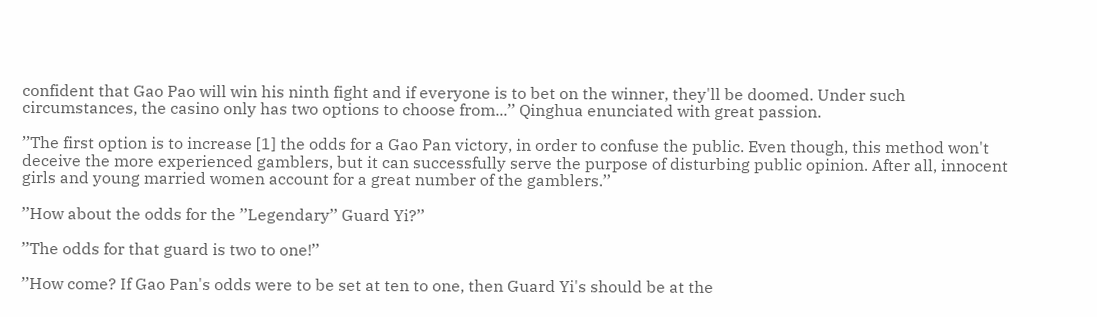confident that Gao Pao will win his ninth fight and if everyone is to bet on the winner, they'll be doomed. Under such circumstances, the casino only has two options to choose from...’’ Qinghua enunciated with great passion.

’’The first option is to increase [1] the odds for a Gao Pan victory, in order to confuse the public. Even though, this method won't deceive the more experienced gamblers, but it can successfully serve the purpose of disturbing public opinion. After all, innocent girls and young married women account for a great number of the gamblers.’’

’’How about the odds for the ’’Legendary’’ Guard Yi?’’

’’The odds for that guard is two to one!’’

’’How come? If Gao Pan's odds were to be set at ten to one, then Guard Yi's should be at the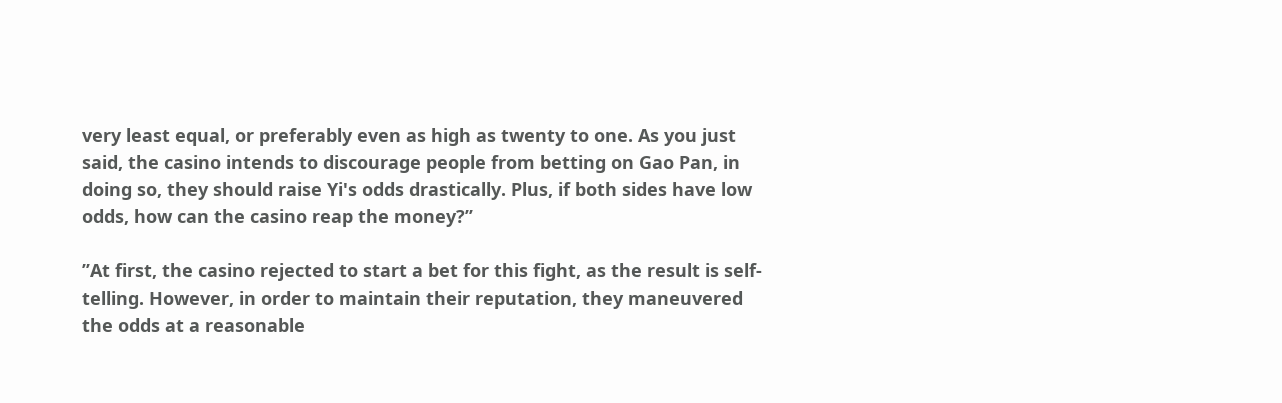very least equal, or preferably even as high as twenty to one. As you just said, the casino intends to discourage people from betting on Gao Pan, in doing so, they should raise Yi's odds drastically. Plus, if both sides have low odds, how can the casino reap the money?’’

’’At first, the casino rejected to start a bet for this fight, as the result is self-telling. However, in order to maintain their reputation, they maneuvered the odds at a reasonable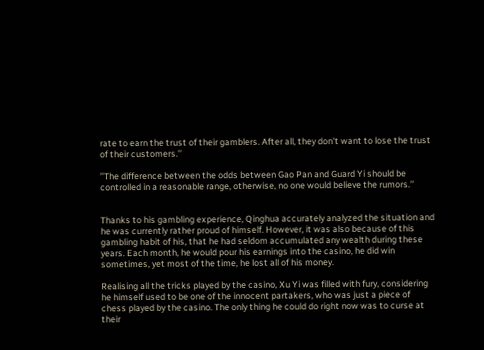rate to earn the trust of their gamblers. After all, they don't want to lose the trust of their customers.’’

’’The difference between the odds between Gao Pan and Guard Yi should be controlled in a reasonable range, otherwise, no one would believe the rumors.’’


Thanks to his gambling experience, Qinghua accurately analyzed the situation and he was currently rather proud of himself. However, it was also because of this gambling habit of his, that he had seldom accumulated any wealth during these years. Each month, he would pour his earnings into the casino, he did win sometimes, yet most of the time, he lost all of his money.

Realising all the tricks played by the casino, Xu Yi was filled with fury, considering he himself used to be one of the innocent partakers, who was just a piece of chess played by the casino. The only thing he could do right now was to curse at their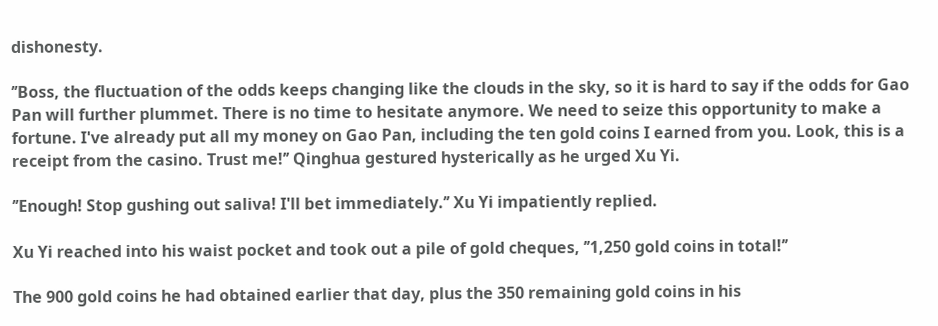dishonesty.

’’Boss, the fluctuation of the odds keeps changing like the clouds in the sky, so it is hard to say if the odds for Gao Pan will further plummet. There is no time to hesitate anymore. We need to seize this opportunity to make a fortune. I've already put all my money on Gao Pan, including the ten gold coins I earned from you. Look, this is a receipt from the casino. Trust me!’’ Qinghua gestured hysterically as he urged Xu Yi.

’’Enough! Stop gushing out saliva! I'll bet immediately.’’ Xu Yi impatiently replied.

Xu Yi reached into his waist pocket and took out a pile of gold cheques, ’’1,250 gold coins in total!’’

The 900 gold coins he had obtained earlier that day, plus the 350 remaining gold coins in his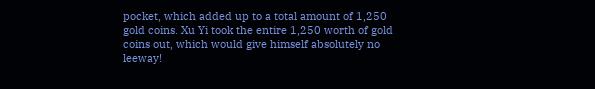pocket, which added up to a total amount of 1,250 gold coins. Xu Yi took the entire 1,250 worth of gold coins out, which would give himself absolutely no leeway!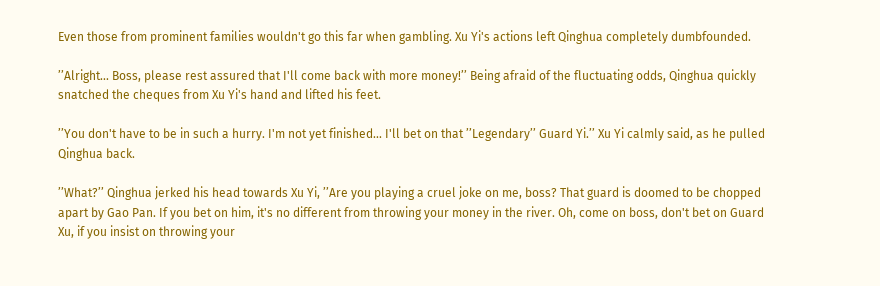Even those from prominent families wouldn't go this far when gambling. Xu Yi's actions left Qinghua completely dumbfounded.

’’Alright... Boss, please rest assured that I'll come back with more money!’’ Being afraid of the fluctuating odds, Qinghua quickly snatched the cheques from Xu Yi's hand and lifted his feet.

’’You don't have to be in such a hurry. I'm not yet finished... I'll bet on that ’’Legendary’’ Guard Yi.’’ Xu Yi calmly said, as he pulled Qinghua back.

’’What?’’ Qinghua jerked his head towards Xu Yi, ’’Are you playing a cruel joke on me, boss? That guard is doomed to be chopped apart by Gao Pan. If you bet on him, it's no different from throwing your money in the river. Oh, come on boss, don't bet on Guard Xu, if you insist on throwing your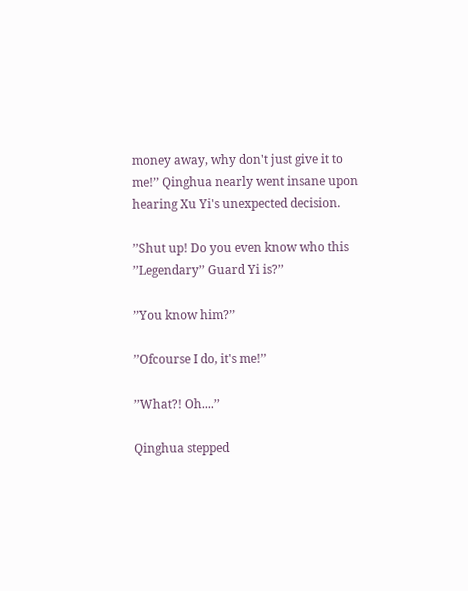money away, why don't just give it to me!’’ Qinghua nearly went insane upon hearing Xu Yi's unexpected decision.

’’Shut up! Do you even know who this ’’Legendary’’ Guard Yi is?’’

’’You know him?’’

’’Ofcourse I do, it's me!’’

’’What?! Oh....’’

Qinghua stepped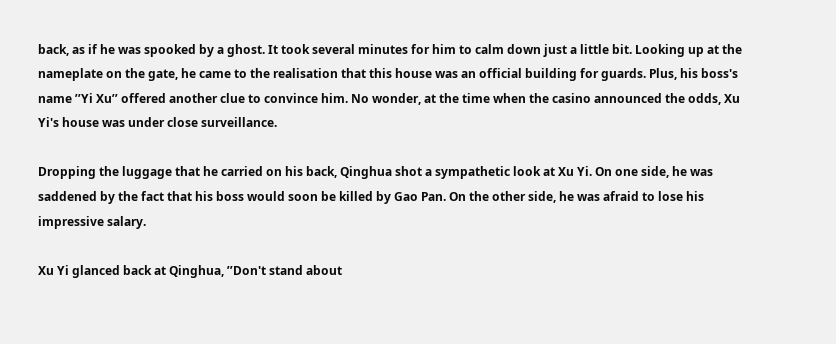back, as if he was spooked by a ghost. It took several minutes for him to calm down just a little bit. Looking up at the nameplate on the gate, he came to the realisation that this house was an official building for guards. Plus, his boss's name ’’Yi Xu’’ offered another clue to convince him. No wonder, at the time when the casino announced the odds, Xu Yi's house was under close surveillance.

Dropping the luggage that he carried on his back, Qinghua shot a sympathetic look at Xu Yi. On one side, he was saddened by the fact that his boss would soon be killed by Gao Pan. On the other side, he was afraid to lose his impressive salary.

Xu Yi glanced back at Qinghua, ’’Don't stand about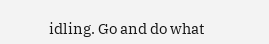idling. Go and do what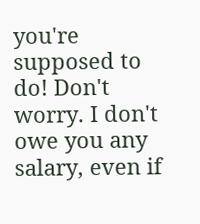you're supposed to do! Don't worry. I don't owe you any salary, even if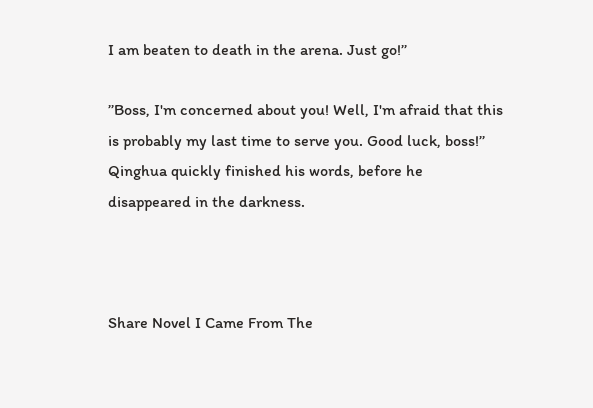I am beaten to death in the arena. Just go!’’

’’Boss, I'm concerned about you! Well, I'm afraid that this is probably my last time to serve you. Good luck, boss!’’ Qinghua quickly finished his words, before he disappeared in the darkness.



Share Novel I Came From The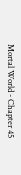Mortal World - Chapter 45